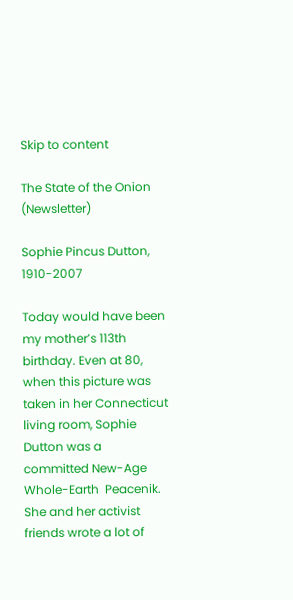Skip to content

The State of the Onion (Newsletter)

Sophie Pincus Dutton, 1910-2007

Today would have been my mother’s 113th birthday. Even at 80, when this picture was taken in her Connecticut living room, Sophie Dutton was a committed New-Age Whole-Earth  Peacenik. She and her activist friends wrote a lot of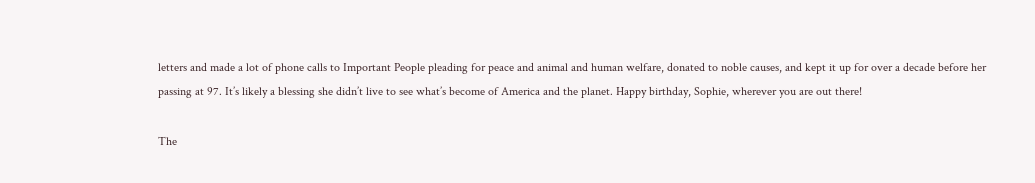letters and made a lot of phone calls to Important People pleading for peace and animal and human welfare, donated to noble causes, and kept it up for over a decade before her passing at 97. It’s likely a blessing she didn’t live to see what’s become of America and the planet. Happy birthday, Sophie, wherever you are out there!

The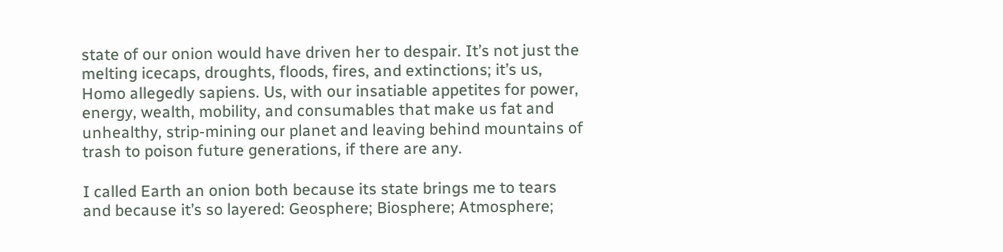state of our onion would have driven her to despair. It’s not just the melting icecaps, droughts, floods, fires, and extinctions; it’s us, Homo allegedly sapiens. Us, with our insatiable appetites for power, energy, wealth, mobility, and consumables that make us fat and unhealthy, strip-mining our planet and leaving behind mountains of trash to poison future generations, if there are any.

I called Earth an onion both because its state brings me to tears and because it’s so layered: Geosphere; Biosphere; Atmosphere;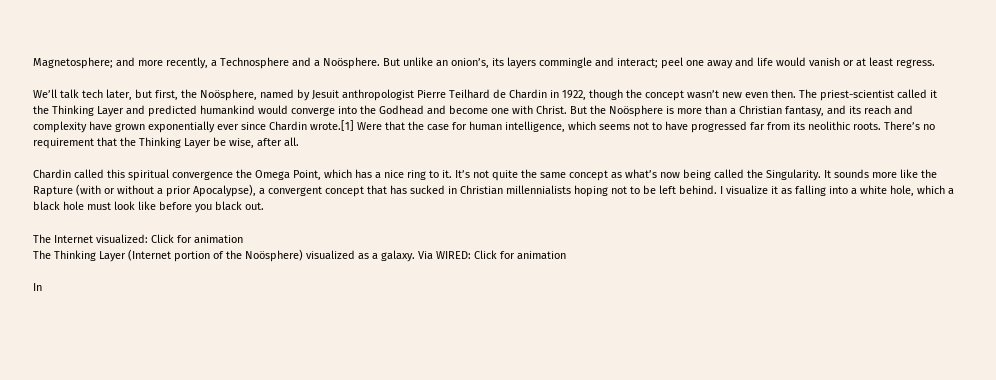Magnetosphere; and more recently, a Technosphere and a Noösphere. But unlike an onion’s, its layers commingle and interact; peel one away and life would vanish or at least regress.

We’ll talk tech later, but first, the Noösphere, named by Jesuit anthropologist Pierre Teilhard de Chardin in 1922, though the concept wasn’t new even then. The priest-scientist called it the Thinking Layer and predicted humankind would converge into the Godhead and become one with Christ. But the Noösphere is more than a Christian fantasy, and its reach and complexity have grown exponentially ever since Chardin wrote.[1] Were that the case for human intelligence, which seems not to have progressed far from its neolithic roots. There’s no requirement that the Thinking Layer be wise, after all.

Chardin called this spiritual convergence the Omega Point, which has a nice ring to it. It’s not quite the same concept as what’s now being called the Singularity. It sounds more like the Rapture (with or without a prior Apocalypse), a convergent concept that has sucked in Christian millennialists hoping not to be left behind. I visualize it as falling into a white hole, which a black hole must look like before you black out.

The Internet visualized: Click for animation
The Thinking Layer (Internet portion of the Noösphere) visualized as a galaxy. Via WIRED: Click for animation

In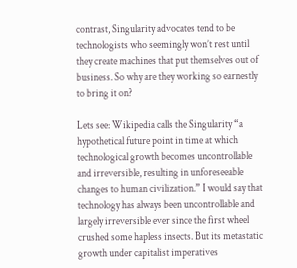contrast, Singularity advocates tend to be technologists who seemingly won’t rest until they create machines that put themselves out of business. So why are they working so earnestly to bring it on?

Lets see: Wikipedia calls the Singularity “a hypothetical future point in time at which technological growth becomes uncontrollable and irreversible, resulting in unforeseeable changes to human civilization.” I would say that technology has always been uncontrollable and largely irreversible ever since the first wheel crushed some hapless insects. But its metastatic growth under capitalist imperatives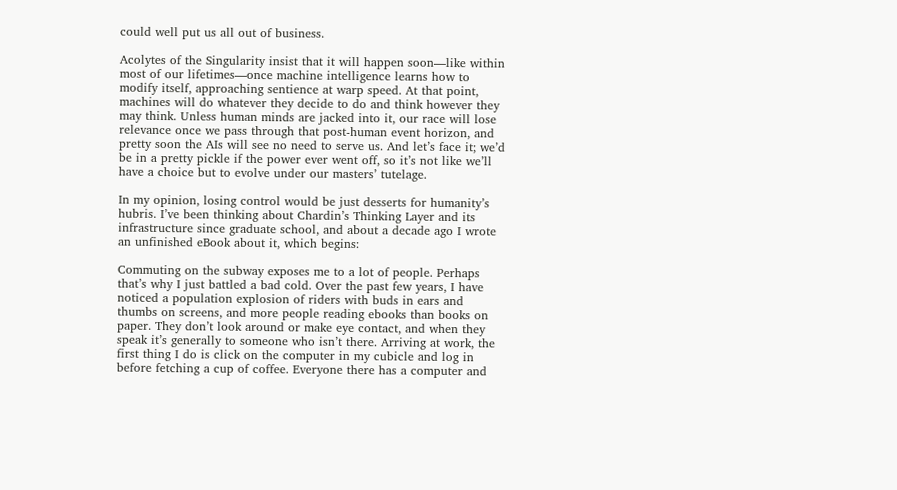could well put us all out of business.

Acolytes of the Singularity insist that it will happen soon—like within most of our lifetimes—once machine intelligence learns how to modify itself, approaching sentience at warp speed. At that point, machines will do whatever they decide to do and think however they may think. Unless human minds are jacked into it, our race will lose relevance once we pass through that post-human event horizon, and pretty soon the AIs will see no need to serve us. And let’s face it; we’d be in a pretty pickle if the power ever went off, so it’s not like we’ll have a choice but to evolve under our masters’ tutelage.

In my opinion, losing control would be just desserts for humanity’s hubris. I’ve been thinking about Chardin’s Thinking Layer and its infrastructure since graduate school, and about a decade ago I wrote an unfinished eBook about it, which begins:

Commuting on the subway exposes me to a lot of people. Perhaps that’s why I just battled a bad cold. Over the past few years, I have noticed a population explosion of riders with buds in ears and thumbs on screens, and more people reading ebooks than books on paper. They don’t look around or make eye contact, and when they speak it’s generally to someone who isn’t there. Arriving at work, the first thing I do is click on the computer in my cubicle and log in before fetching a cup of coffee. Everyone there has a computer and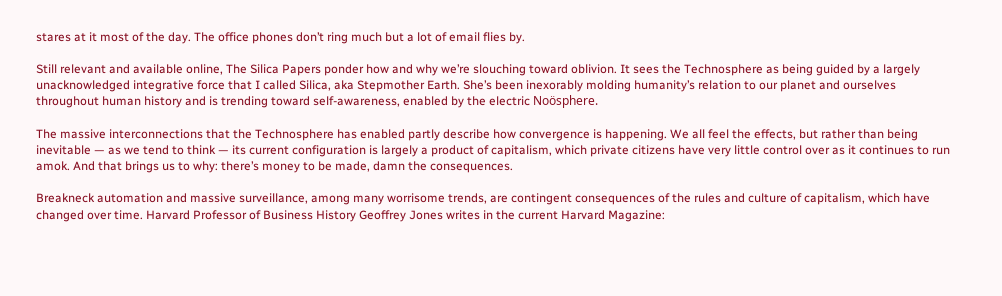stares at it most of the day. The office phones don’t ring much but a lot of email flies by.

Still relevant and available online, The Silica Papers ponder how and why we’re slouching toward oblivion. It sees the Technosphere as being guided by a largely unacknowledged integrative force that I called Silica, aka Stepmother Earth. She’s been inexorably molding humanity’s relation to our planet and ourselves throughout human history and is trending toward self-awareness, enabled by the electric Noösphere.

The massive interconnections that the Technosphere has enabled partly describe how convergence is happening. We all feel the effects, but rather than being inevitable — as we tend to think — its current configuration is largely a product of capitalism, which private citizens have very little control over as it continues to run amok. And that brings us to why: there’s money to be made, damn the consequences.

Breakneck automation and massive surveillance, among many worrisome trends, are contingent consequences of the rules and culture of capitalism, which have changed over time. Harvard Professor of Business History Geoffrey Jones writes in the current Harvard Magazine: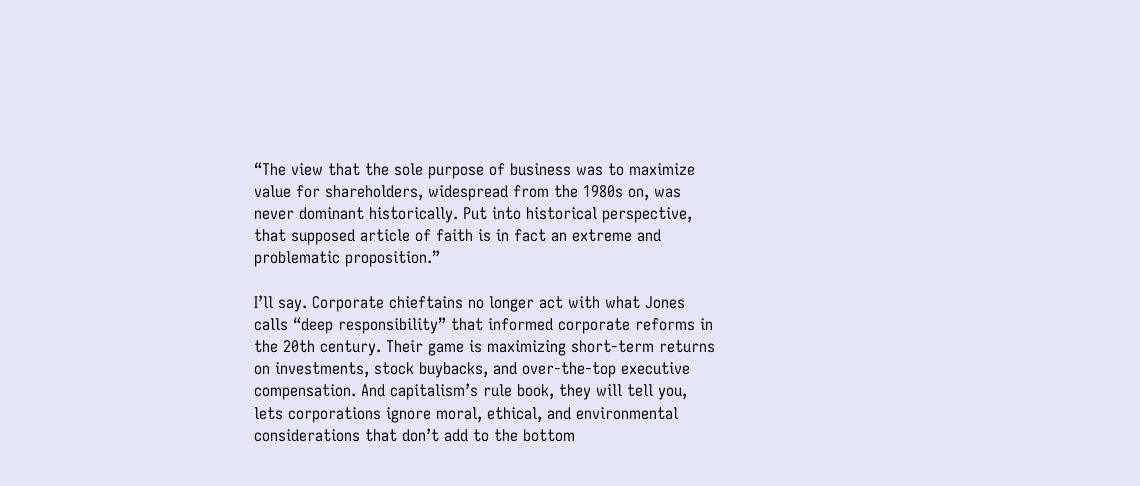“The view that the sole purpose of business was to maximize value for shareholders, widespread from the 1980s on, was never dominant historically. Put into historical perspective, that supposed article of faith is in fact an extreme and problematic proposition.”

I’ll say. Corporate chieftains no longer act with what Jones calls “deep responsibility” that informed corporate reforms in the 20th century. Their game is maximizing short-term returns on investments, stock buybacks, and over-the-top executive compensation. And capitalism’s rule book, they will tell you, lets corporations ignore moral, ethical, and environmental considerations that don’t add to the bottom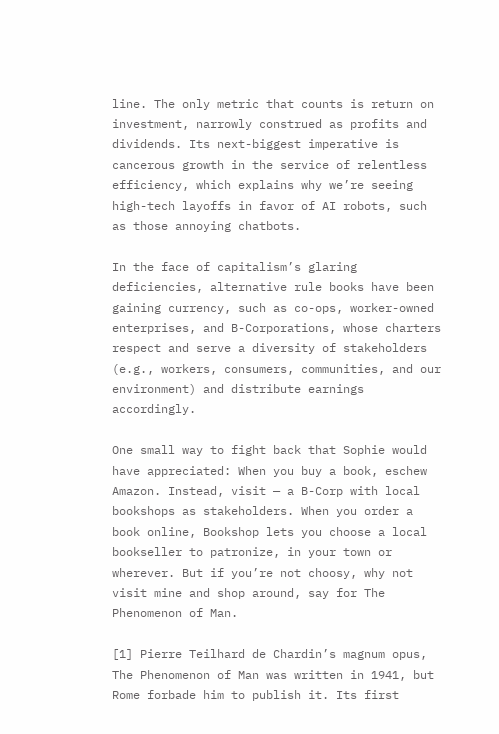line. The only metric that counts is return on investment, narrowly construed as profits and dividends. Its next-biggest imperative is cancerous growth in the service of relentless efficiency, which explains why we’re seeing high-tech layoffs in favor of AI robots, such as those annoying chatbots.

In the face of capitalism’s glaring deficiencies, alternative rule books have been gaining currency, such as co-ops, worker-owned enterprises, and B-Corporations, whose charters respect and serve a diversity of stakeholders (e.g., workers, consumers, communities, and our environment) and distribute earnings accordingly.

One small way to fight back that Sophie would have appreciated: When you buy a book, eschew Amazon. Instead, visit — a B-Corp with local bookshops as stakeholders. When you order a book online, Bookshop lets you choose a local bookseller to patronize, in your town or wherever. But if you’re not choosy, why not visit mine and shop around, say for The Phenomenon of Man.

[1] Pierre Teilhard de Chardin’s magnum opus, The Phenomenon of Man was written in 1941, but Rome forbade him to publish it. Its first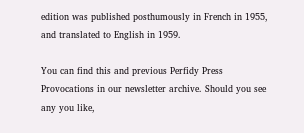edition was published posthumously in French in 1955, and translated to English in 1959.

You can find this and previous Perfidy Press Provocations in our newsletter archive. Should you see any you like,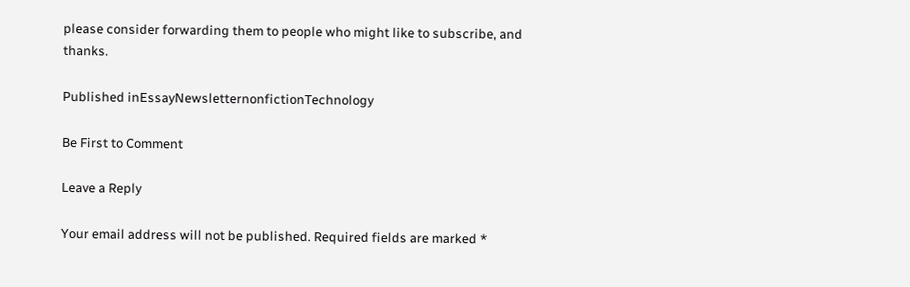please consider forwarding them to people who might like to subscribe, and thanks.

Published inEssayNewsletternonfictionTechnology

Be First to Comment

Leave a Reply

Your email address will not be published. Required fields are marked *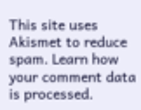This site uses Akismet to reduce spam. Learn how your comment data is processed.